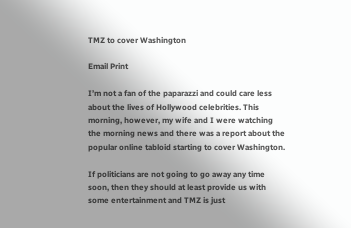TMZ to cover Washington

Email Print

I’m not a fan of the paparazzi and could care less about the lives of Hollywood celebrities. This morning, however, my wife and I were watching the morning news and there was a report about the popular online tabloid starting to cover Washington.

If politicians are not going to go away any time soon, then they should at least provide us with some entertainment and TMZ is just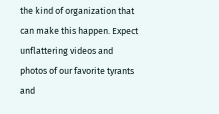the kind of organization that can make this happen. Expect unflattering videos and photos of our favorite tyrants and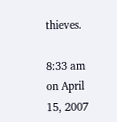thieves.

8:33 am on April 15, 2007